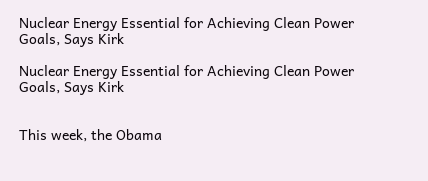Nuclear Energy Essential for Achieving Clean Power Goals, Says Kirk

Nuclear Energy Essential for Achieving Clean Power Goals, Says Kirk


This week, the Obama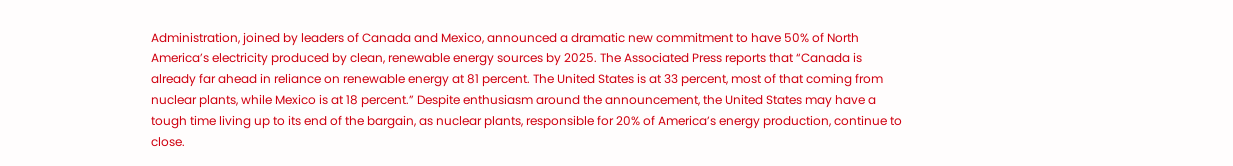Administration, joined by leaders of Canada and Mexico, announced a dramatic new commitment to have 50% of North America’s electricity produced by clean, renewable energy sources by 2025. The Associated Press reports that “Canada is already far ahead in reliance on renewable energy at 81 percent. The United States is at 33 percent, most of that coming from nuclear plants, while Mexico is at 18 percent.” Despite enthusiasm around the announcement, the United States may have a tough time living up to its end of the bargain, as nuclear plants, responsible for 20% of America’s energy production, continue to close.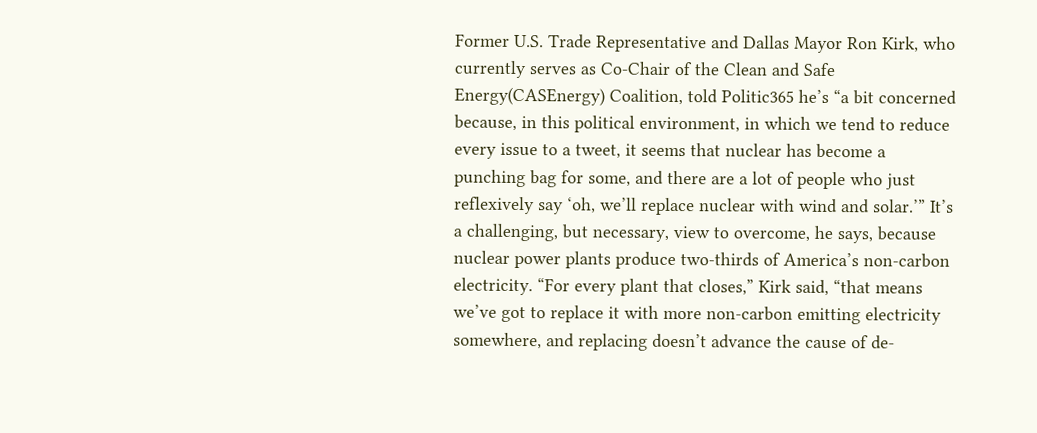Former U.S. Trade Representative and Dallas Mayor Ron Kirk, who currently serves as Co-Chair of the Clean and Safe Energy(CASEnergy) Coalition, told Politic365 he’s “a bit concerned because, in this political environment, in which we tend to reduce every issue to a tweet, it seems that nuclear has become a punching bag for some, and there are a lot of people who just reflexively say ‘oh, we’ll replace nuclear with wind and solar.’” It’s a challenging, but necessary, view to overcome, he says, because nuclear power plants produce two-thirds of America’s non-carbon electricity. “For every plant that closes,” Kirk said, “that means we’ve got to replace it with more non-carbon emitting electricity somewhere, and replacing doesn’t advance the cause of de-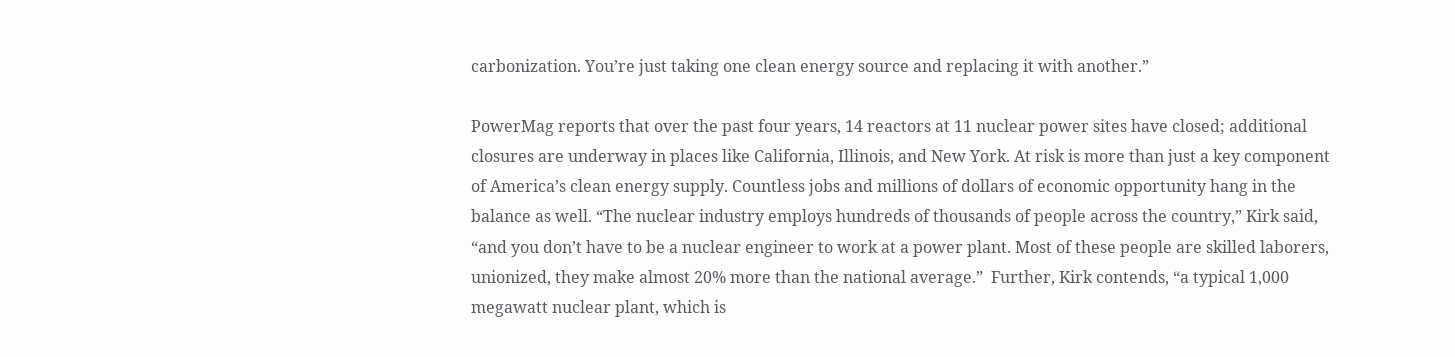carbonization. You’re just taking one clean energy source and replacing it with another.”

PowerMag reports that over the past four years, 14 reactors at 11 nuclear power sites have closed; additional closures are underway in places like California, Illinois, and New York. At risk is more than just a key component of America’s clean energy supply. Countless jobs and millions of dollars of economic opportunity hang in the balance as well. “The nuclear industry employs hundreds of thousands of people across the country,” Kirk said, “and you don’t have to be a nuclear engineer to work at a power plant. Most of these people are skilled laborers, unionized, they make almost 20% more than the national average.”  Further, Kirk contends, “a typical 1,000 megawatt nuclear plant, which is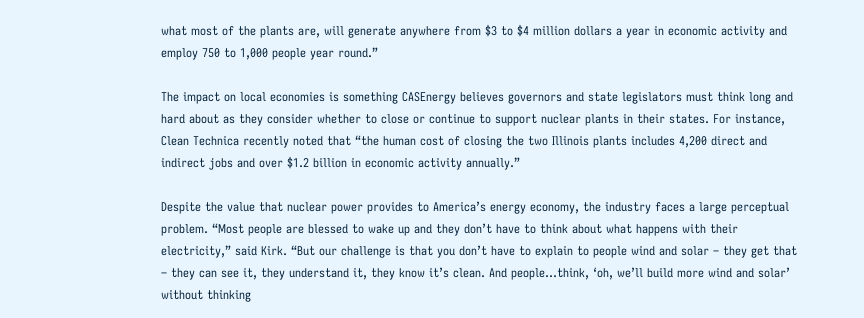what most of the plants are, will generate anywhere from $3 to $4 million dollars a year in economic activity and employ 750 to 1,000 people year round.”

The impact on local economies is something CASEnergy believes governors and state legislators must think long and hard about as they consider whether to close or continue to support nuclear plants in their states. For instance, Clean Technica recently noted that “the human cost of closing the two Illinois plants includes 4,200 direct and indirect jobs and over $1.2 billion in economic activity annually.”

Despite the value that nuclear power provides to America’s energy economy, the industry faces a large perceptual problem. “Most people are blessed to wake up and they don’t have to think about what happens with their electricity,” said Kirk. “But our challenge is that you don’t have to explain to people wind and solar – they get that – they can see it, they understand it, they know it’s clean. And people…think, ‘oh, we’ll build more wind and solar’ without thinking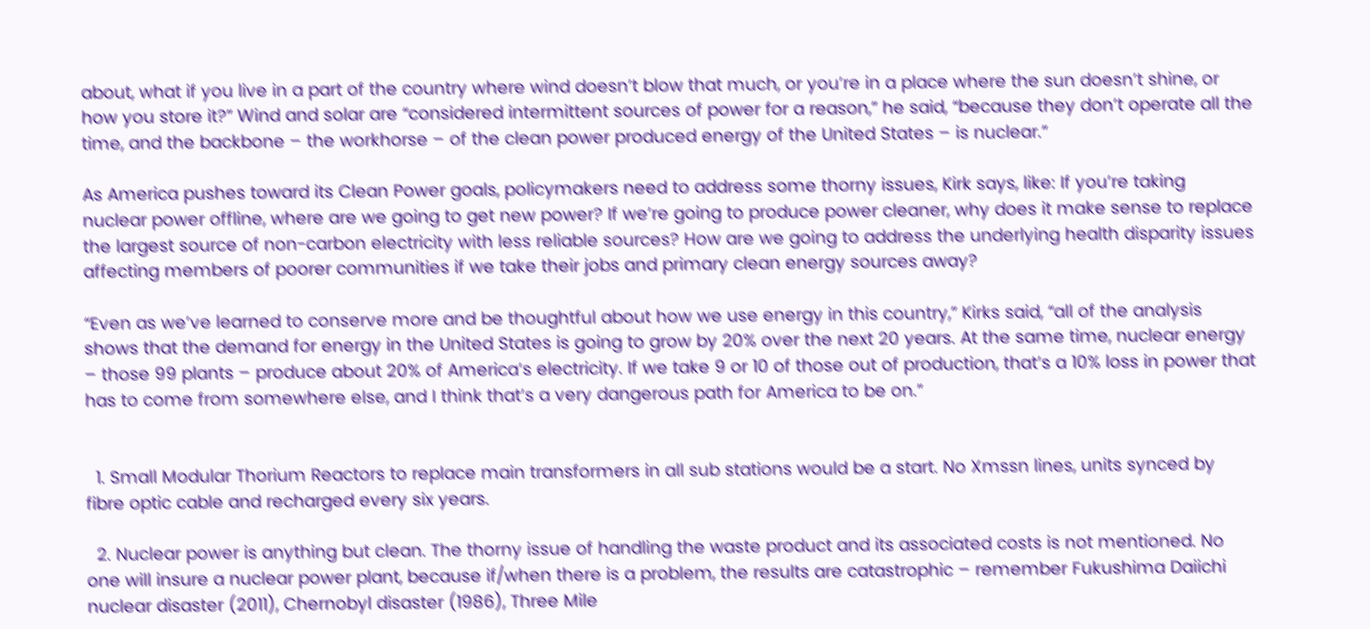about, what if you live in a part of the country where wind doesn’t blow that much, or you’re in a place where the sun doesn’t shine, or how you store it?” Wind and solar are “considered intermittent sources of power for a reason,” he said, “because they don’t operate all the time, and the backbone – the workhorse – of the clean power produced energy of the United States – is nuclear.”

As America pushes toward its Clean Power goals, policymakers need to address some thorny issues, Kirk says, like: If you’re taking nuclear power offline, where are we going to get new power? If we’re going to produce power cleaner, why does it make sense to replace the largest source of non-carbon electricity with less reliable sources? How are we going to address the underlying health disparity issues affecting members of poorer communities if we take their jobs and primary clean energy sources away?

“Even as we’ve learned to conserve more and be thoughtful about how we use energy in this country,” Kirks said, “all of the analysis shows that the demand for energy in the United States is going to grow by 20% over the next 20 years. At the same time, nuclear energy – those 99 plants – produce about 20% of America’s electricity. If we take 9 or 10 of those out of production, that’s a 10% loss in power that has to come from somewhere else, and I think that’s a very dangerous path for America to be on.”


  1. Small Modular Thorium Reactors to replace main transformers in all sub stations would be a start. No Xmssn lines, units synced by fibre optic cable and recharged every six years.

  2. Nuclear power is anything but clean. The thorny issue of handling the waste product and its associated costs is not mentioned. No one will insure a nuclear power plant, because if/when there is a problem, the results are catastrophic – remember Fukushima Daiichi nuclear disaster (2011), Chernobyl disaster (1986), Three Mile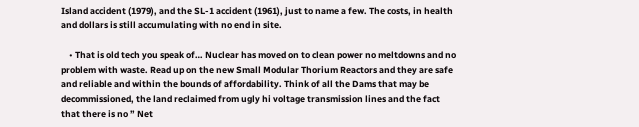Island accident (1979), and the SL-1 accident (1961), just to name a few. The costs, in health and dollars is still accumulating with no end in site.

    • That is old tech you speak of… Nuclear has moved on to clean power no meltdowns and no problem with waste. Read up on the new Small Modular Thorium Reactors and they are safe and reliable and within the bounds of affordability. Think of all the Dams that may be decommissioned, the land reclaimed from ugly hi voltage transmission lines and the fact that there is no ” Net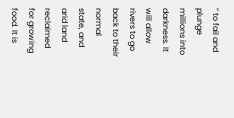” to fail and plunge millions into darkness. It will allow rivers to go back to their normal state, and arid land reclaimed for growing food. It is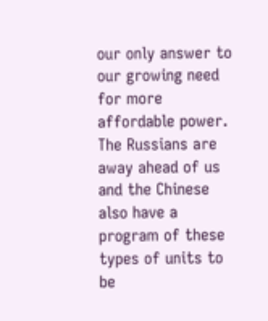our only answer to our growing need for more affordable power. The Russians are away ahead of us and the Chinese also have a program of these types of units to be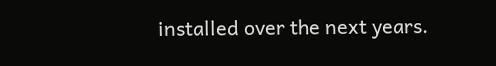installed over the next years.